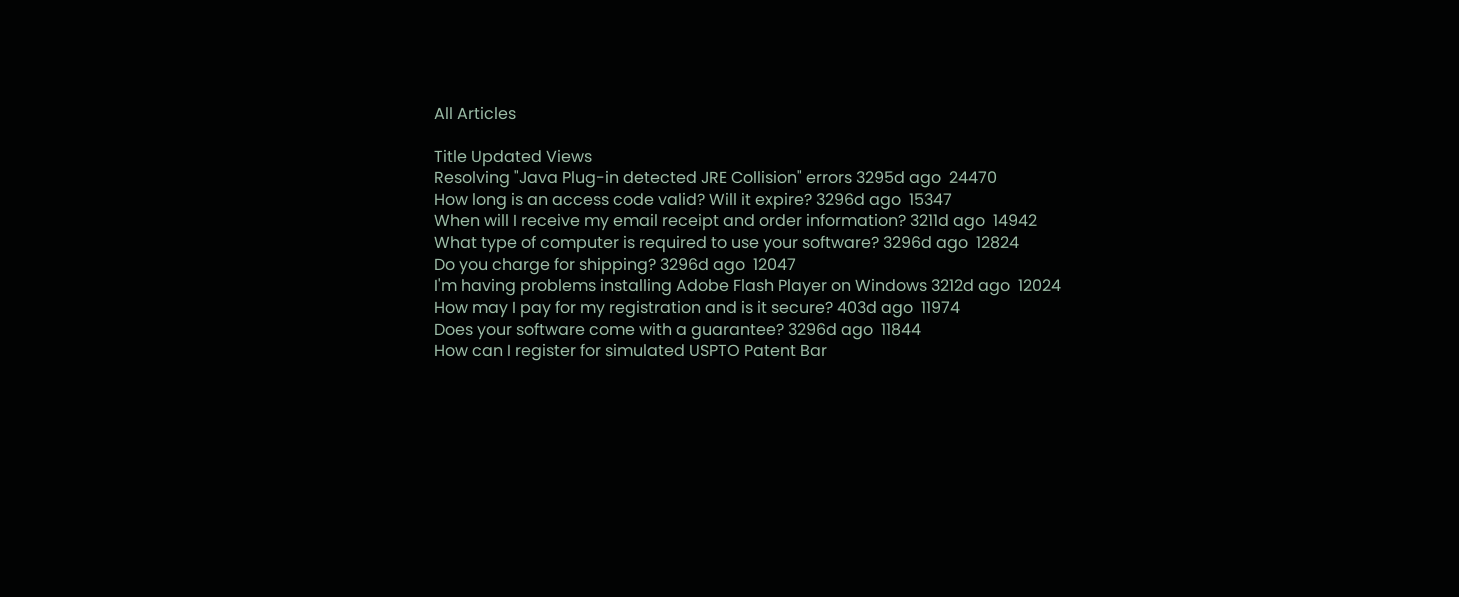All Articles

Title Updated Views
Resolving "Java Plug-in detected JRE Collision" errors 3295d ago  24470
How long is an access code valid? Will it expire? 3296d ago  15347
When will I receive my email receipt and order information? 3211d ago  14942
What type of computer is required to use your software? 3296d ago  12824
Do you charge for shipping? 3296d ago  12047
I'm having problems installing Adobe Flash Player on Windows 3212d ago  12024
How may I pay for my registration and is it secure? 403d ago  11974
Does your software come with a guarantee? 3296d ago  11844
How can I register for simulated USPTO Patent Bar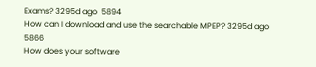Exams? 3295d ago  5894
How can I download and use the searchable MPEP? 3295d ago  5866
How does your software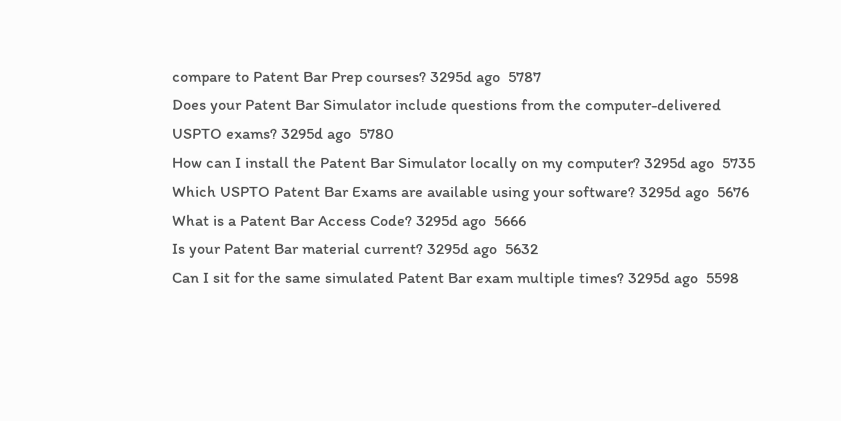compare to Patent Bar Prep courses? 3295d ago  5787
Does your Patent Bar Simulator include questions from the computer-delivered USPTO exams? 3295d ago  5780
How can I install the Patent Bar Simulator locally on my computer? 3295d ago  5735
Which USPTO Patent Bar Exams are available using your software? 3295d ago  5676
What is a Patent Bar Access Code? 3295d ago  5666
Is your Patent Bar material current? 3295d ago  5632
Can I sit for the same simulated Patent Bar exam multiple times? 3295d ago  5598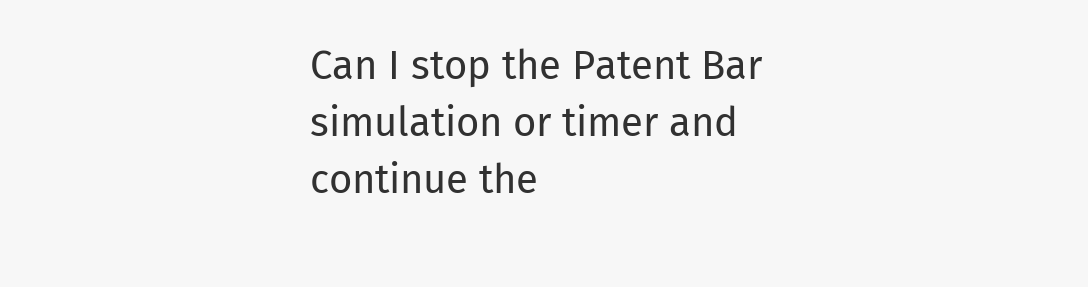Can I stop the Patent Bar simulation or timer and continue the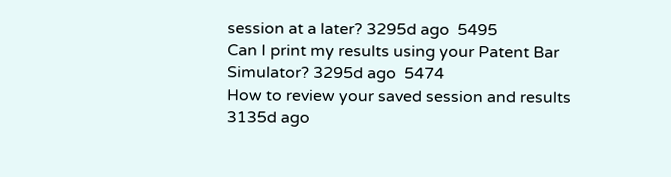session at a later? 3295d ago  5495
Can I print my results using your Patent Bar Simulator? 3295d ago  5474
How to review your saved session and results 3135d ago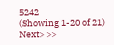5242
(Showing 1-20 of 21) Next> >>